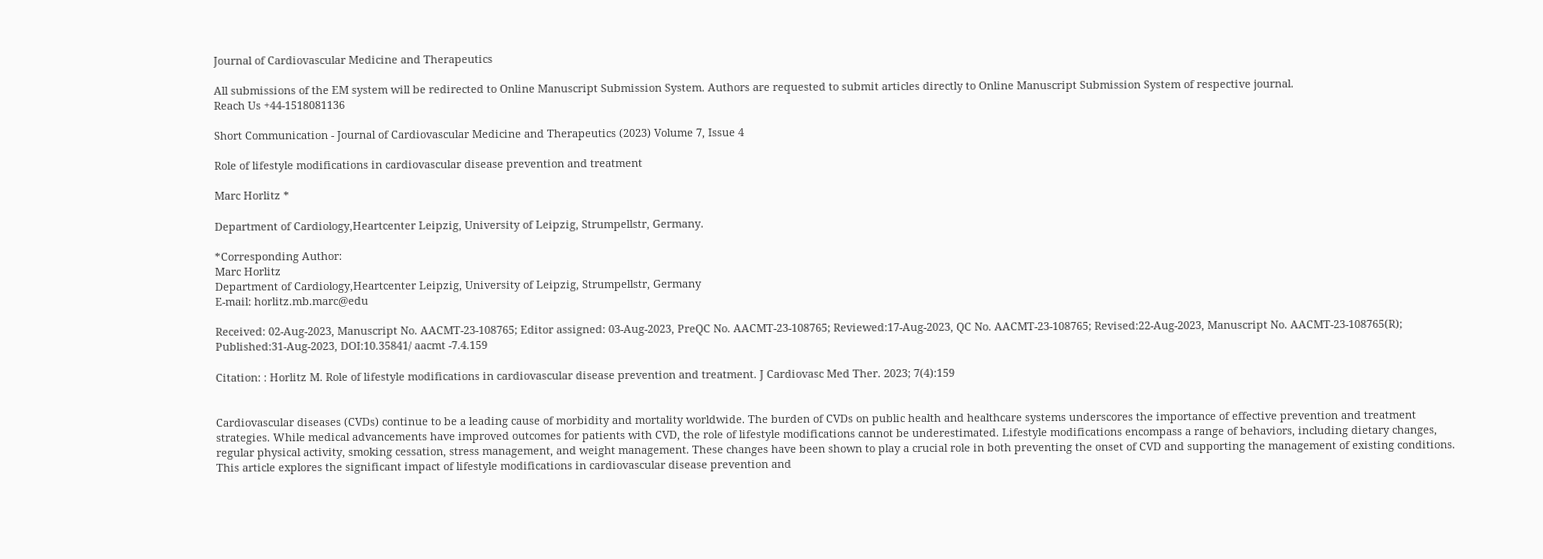Journal of Cardiovascular Medicine and Therapeutics

All submissions of the EM system will be redirected to Online Manuscript Submission System. Authors are requested to submit articles directly to Online Manuscript Submission System of respective journal.
Reach Us +44-1518081136

Short Communication - Journal of Cardiovascular Medicine and Therapeutics (2023) Volume 7, Issue 4

Role of lifestyle modifications in cardiovascular disease prevention and treatment

Marc Horlitz *

Department of Cardiology,Heartcenter Leipzig, University of Leipzig, Strumpellstr, Germany.

*Corresponding Author:
Marc Horlitz
Department of Cardiology,Heartcenter Leipzig, University of Leipzig, Strumpellstr, Germany
E-mail: horlitz.mb.marc@edu

Received: 02-Aug-2023, Manuscript No. AACMT-23-108765; Editor assigned: 03-Aug-2023, PreQC No. AACMT-23-108765; Reviewed:17-Aug-2023, QC No. AACMT-23-108765; Revised:22-Aug-2023, Manuscript No. AACMT-23-108765(R); Published:31-Aug-2023, DOI:10.35841/ aacmt -7.4.159

Citation: : Horlitz M. Role of lifestyle modifications in cardiovascular disease prevention and treatment. J Cardiovasc Med Ther. 2023; 7(4):159


Cardiovascular diseases (CVDs) continue to be a leading cause of morbidity and mortality worldwide. The burden of CVDs on public health and healthcare systems underscores the importance of effective prevention and treatment strategies. While medical advancements have improved outcomes for patients with CVD, the role of lifestyle modifications cannot be underestimated. Lifestyle modifications encompass a range of behaviors, including dietary changes, regular physical activity, smoking cessation, stress management, and weight management. These changes have been shown to play a crucial role in both preventing the onset of CVD and supporting the management of existing conditions. This article explores the significant impact of lifestyle modifications in cardiovascular disease prevention and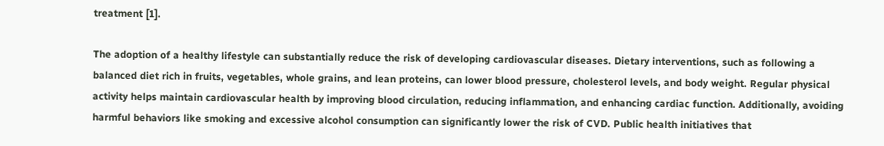treatment [1].

The adoption of a healthy lifestyle can substantially reduce the risk of developing cardiovascular diseases. Dietary interventions, such as following a balanced diet rich in fruits, vegetables, whole grains, and lean proteins, can lower blood pressure, cholesterol levels, and body weight. Regular physical activity helps maintain cardiovascular health by improving blood circulation, reducing inflammation, and enhancing cardiac function. Additionally, avoiding harmful behaviors like smoking and excessive alcohol consumption can significantly lower the risk of CVD. Public health initiatives that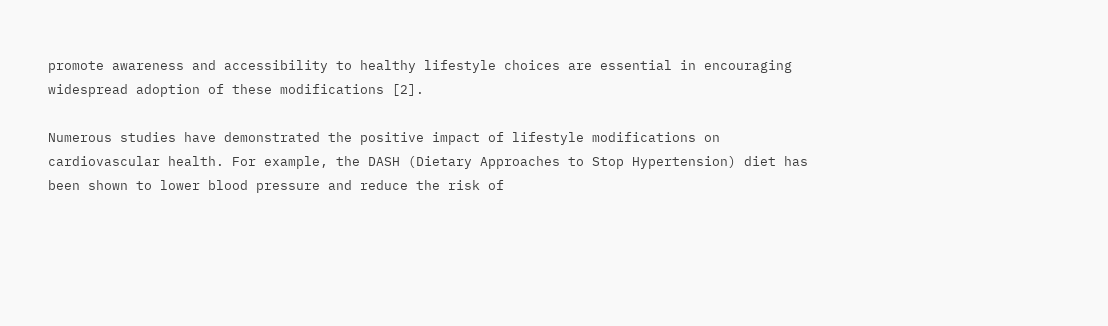promote awareness and accessibility to healthy lifestyle choices are essential in encouraging widespread adoption of these modifications [2].

Numerous studies have demonstrated the positive impact of lifestyle modifications on cardiovascular health. For example, the DASH (Dietary Approaches to Stop Hypertension) diet has been shown to lower blood pressure and reduce the risk of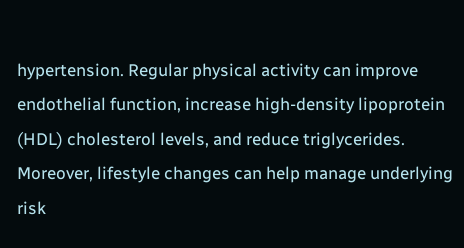hypertension. Regular physical activity can improve endothelial function, increase high-density lipoprotein (HDL) cholesterol levels, and reduce triglycerides. Moreover, lifestyle changes can help manage underlying risk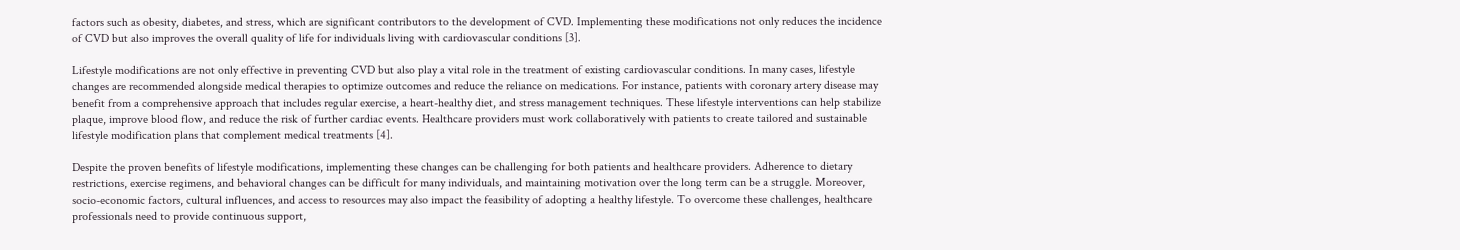factors such as obesity, diabetes, and stress, which are significant contributors to the development of CVD. Implementing these modifications not only reduces the incidence of CVD but also improves the overall quality of life for individuals living with cardiovascular conditions [3].

Lifestyle modifications are not only effective in preventing CVD but also play a vital role in the treatment of existing cardiovascular conditions. In many cases, lifestyle changes are recommended alongside medical therapies to optimize outcomes and reduce the reliance on medications. For instance, patients with coronary artery disease may benefit from a comprehensive approach that includes regular exercise, a heart-healthy diet, and stress management techniques. These lifestyle interventions can help stabilize plaque, improve blood flow, and reduce the risk of further cardiac events. Healthcare providers must work collaboratively with patients to create tailored and sustainable lifestyle modification plans that complement medical treatments [4].

Despite the proven benefits of lifestyle modifications, implementing these changes can be challenging for both patients and healthcare providers. Adherence to dietary restrictions, exercise regimens, and behavioral changes can be difficult for many individuals, and maintaining motivation over the long term can be a struggle. Moreover, socio-economic factors, cultural influences, and access to resources may also impact the feasibility of adopting a healthy lifestyle. To overcome these challenges, healthcare professionals need to provide continuous support,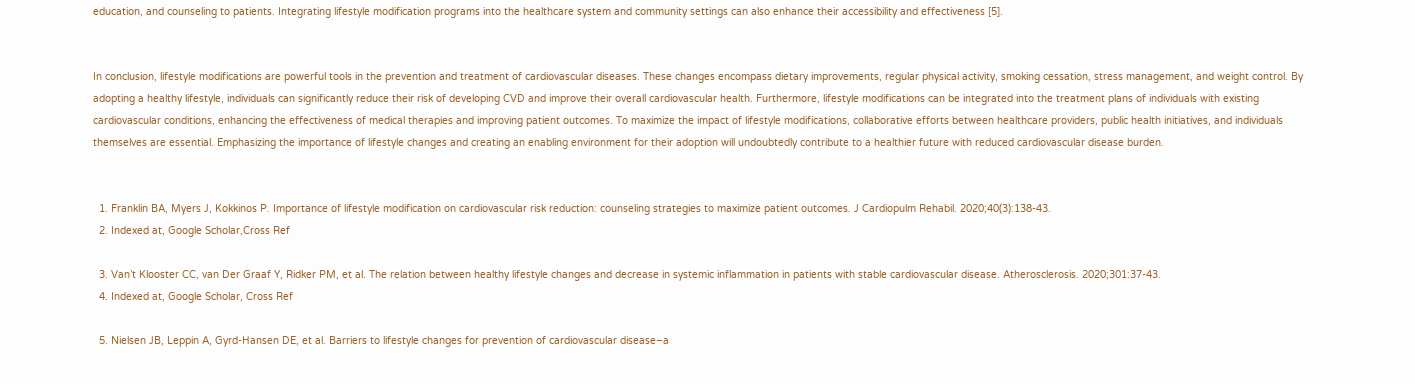education, and counseling to patients. Integrating lifestyle modification programs into the healthcare system and community settings can also enhance their accessibility and effectiveness [5].


In conclusion, lifestyle modifications are powerful tools in the prevention and treatment of cardiovascular diseases. These changes encompass dietary improvements, regular physical activity, smoking cessation, stress management, and weight control. By adopting a healthy lifestyle, individuals can significantly reduce their risk of developing CVD and improve their overall cardiovascular health. Furthermore, lifestyle modifications can be integrated into the treatment plans of individuals with existing cardiovascular conditions, enhancing the effectiveness of medical therapies and improving patient outcomes. To maximize the impact of lifestyle modifications, collaborative efforts between healthcare providers, public health initiatives, and individuals themselves are essential. Emphasizing the importance of lifestyle changes and creating an enabling environment for their adoption will undoubtedly contribute to a healthier future with reduced cardiovascular disease burden.


  1. Franklin BA, Myers J, Kokkinos P. Importance of lifestyle modification on cardiovascular risk reduction: counseling strategies to maximize patient outcomes. J Cardiopulm Rehabil. 2020;40(3):138-43.
  2. Indexed at, Google Scholar,Cross Ref

  3. Van’t Klooster CC, van Der Graaf Y, Ridker PM, et al. The relation between healthy lifestyle changes and decrease in systemic inflammation in patients with stable cardiovascular disease. Atherosclerosis. 2020;301:37-43.
  4. Indexed at, Google Scholar, Cross Ref

  5. Nielsen JB, Leppin A, Gyrd-Hansen DE, et al. Barriers to lifestyle changes for prevention of cardiovascular disease–a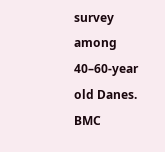survey among 40–60-year old Danes. BMC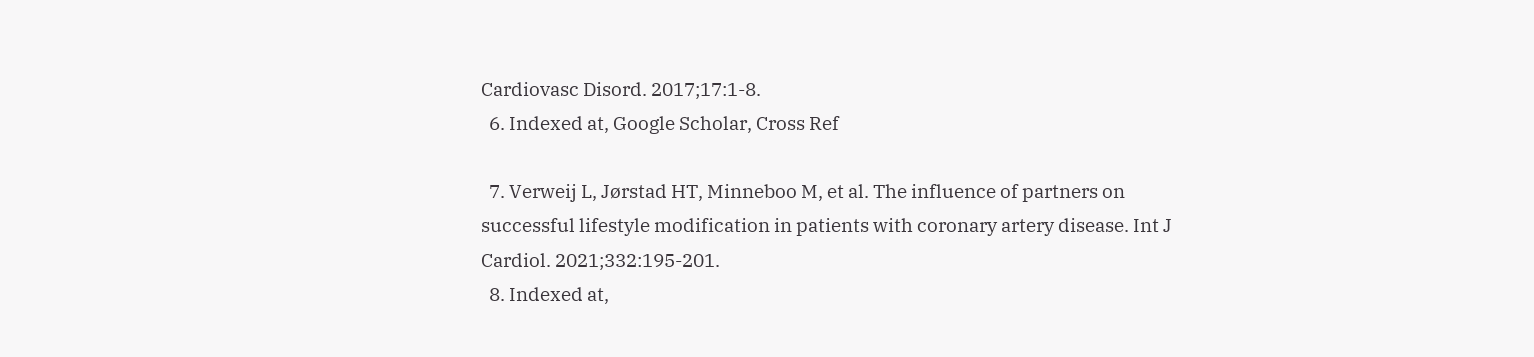Cardiovasc Disord. 2017;17:1-8.
  6. Indexed at, Google Scholar, Cross Ref

  7. Verweij L, Jørstad HT, Minneboo M, et al. The influence of partners on successful lifestyle modification in patients with coronary artery disease. Int J Cardiol. 2021;332:195-201.
  8. Indexed at,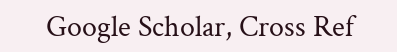Google Scholar, Cross Ref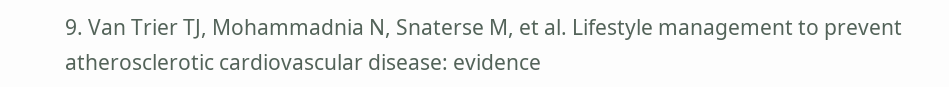9. Van Trier TJ, Mohammadnia N, Snaterse M, et al. Lifestyle management to prevent atherosclerotic cardiovascular disease: evidence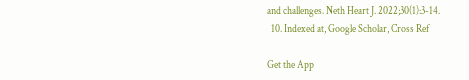and challenges. Neth Heart J. 2022;30(1):3-14.
  10. Indexed at, Google Scholar, Cross Ref

Get the App